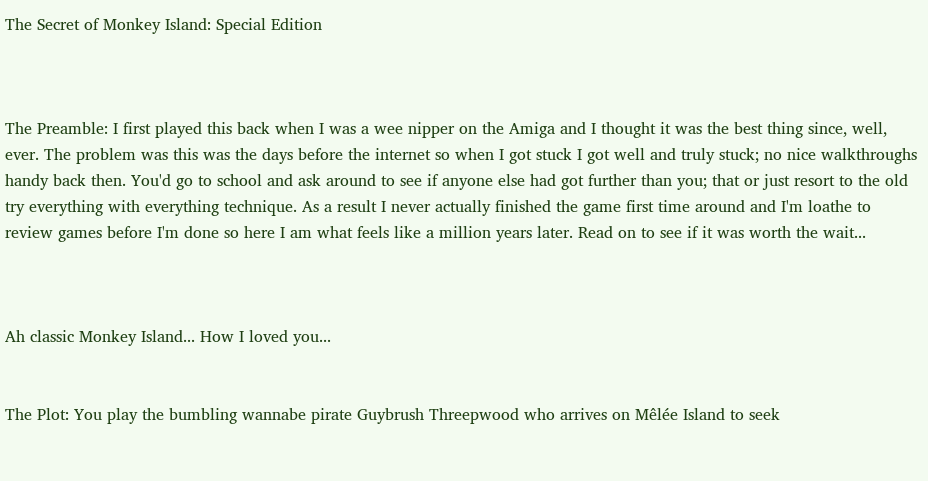The Secret of Monkey Island: Special Edition



The Preamble: I first played this back when I was a wee nipper on the Amiga and I thought it was the best thing since, well, ever. The problem was this was the days before the internet so when I got stuck I got well and truly stuck; no nice walkthroughs handy back then. You'd go to school and ask around to see if anyone else had got further than you; that or just resort to the old try everything with everything technique. As a result I never actually finished the game first time around and I'm loathe to review games before I'm done so here I am what feels like a million years later. Read on to see if it was worth the wait...



Ah classic Monkey Island... How I loved you...


The Plot: You play the bumbling wannabe pirate Guybrush Threepwood who arrives on Mêlée Island to seek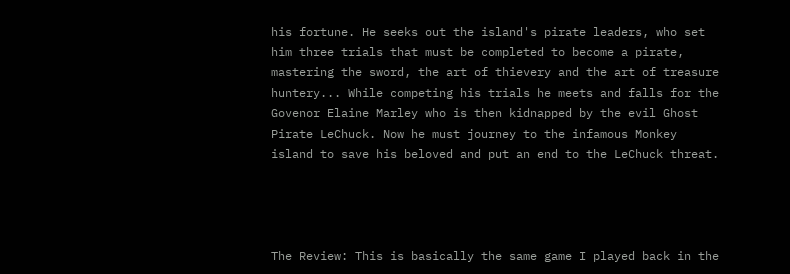his fortune. He seeks out the island's pirate leaders, who set him three trials that must be completed to become a pirate, mastering the sword, the art of thievery and the art of treasure huntery... While competing his trials he meets and falls for the Govenor Elaine Marley who is then kidnapped by the evil Ghost Pirate LeChuck. Now he must journey to the infamous Monkey island to save his beloved and put an end to the LeChuck threat.




The Review: This is basically the same game I played back in the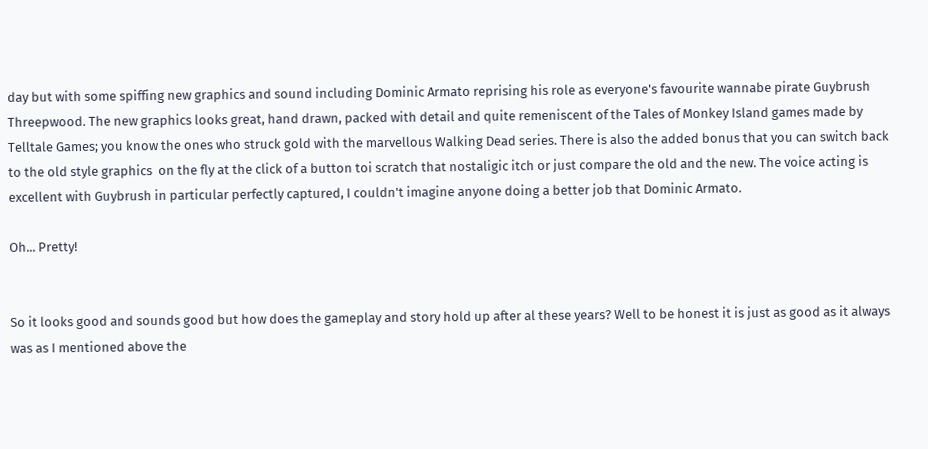day but with some spiffing new graphics and sound including Dominic Armato reprising his role as everyone's favourite wannabe pirate Guybrush Threepwood. The new graphics looks great, hand drawn, packed with detail and quite remeniscent of the Tales of Monkey Island games made by Telltale Games; you know the ones who struck gold with the marvellous Walking Dead series. There is also the added bonus that you can switch back to the old style graphics  on the fly at the click of a button toi scratch that nostaligic itch or just compare the old and the new. The voice acting is excellent with Guybrush in particular perfectly captured, I couldn't imagine anyone doing a better job that Dominic Armato.

Oh... Pretty!


So it looks good and sounds good but how does the gameplay and story hold up after al these years? Well to be honest it is just as good as it always was as I mentioned above the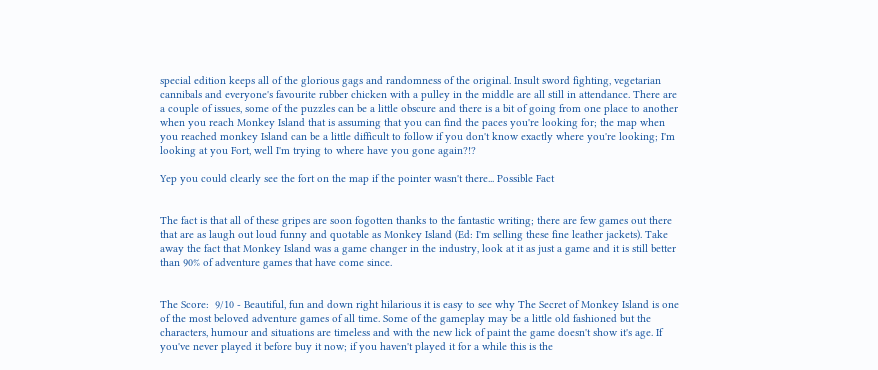special edition keeps all of the glorious gags and randomness of the original. Insult sword fighting, vegetarian cannibals and everyone's favourite rubber chicken with a pulley in the middle are all still in attendance. There are a couple of issues, some of the puzzles can be a little obscure and there is a bit of going from one place to another when you reach Monkey Island that is assuming that you can find the paces you're looking for; the map when you reached monkey Island can be a little difficult to follow if you don't know exactly where you're looking; I'm looking at you Fort, well I'm trying to where have you gone again?!?

Yep you could clearly see the fort on the map if the pointer wasn't there... Possible Fact


The fact is that all of these gripes are soon fogotten thanks to the fantastic writing; there are few games out there that are as laugh out loud funny and quotable as Monkey Island (Ed: I'm selling these fine leather jackets). Take away the fact that Monkey Island was a game changer in the industry, look at it as just a game and it is still better than 90% of adventure games that have come since.


The Score:  9/10 - Beautiful, fun and down right hilarious it is easy to see why The Secret of Monkey Island is one of the most beloved adventure games of all time. Some of the gameplay may be a little old fashioned but the characters, humour and situations are timeless and with the new lick of paint the game doesn't show it's age. If you've never played it before buy it now; if you haven't played it for a while this is the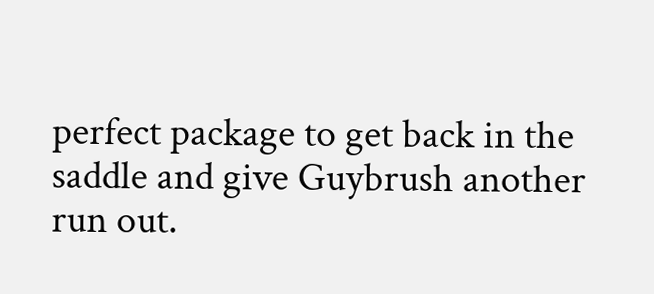perfect package to get back in the saddle and give Guybrush another run out.